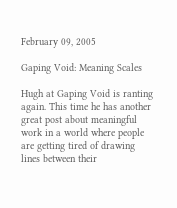February 09, 2005

Gaping Void: Meaning Scales

Hugh at Gaping Void is ranting again. This time he has another great post about meaningful work in a world where people are getting tired of drawing lines between their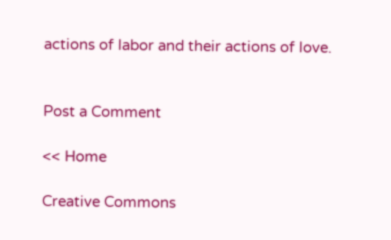actions of labor and their actions of love.


Post a Comment

<< Home

Creative Commons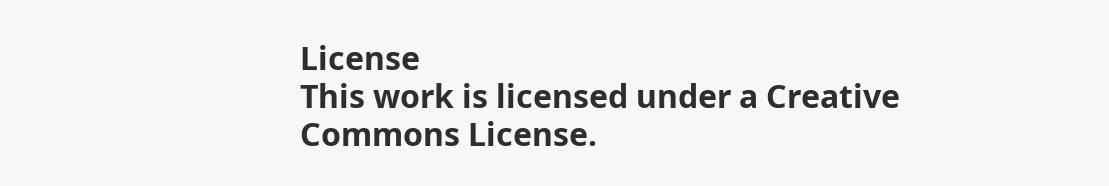License
This work is licensed under a Creative Commons License.